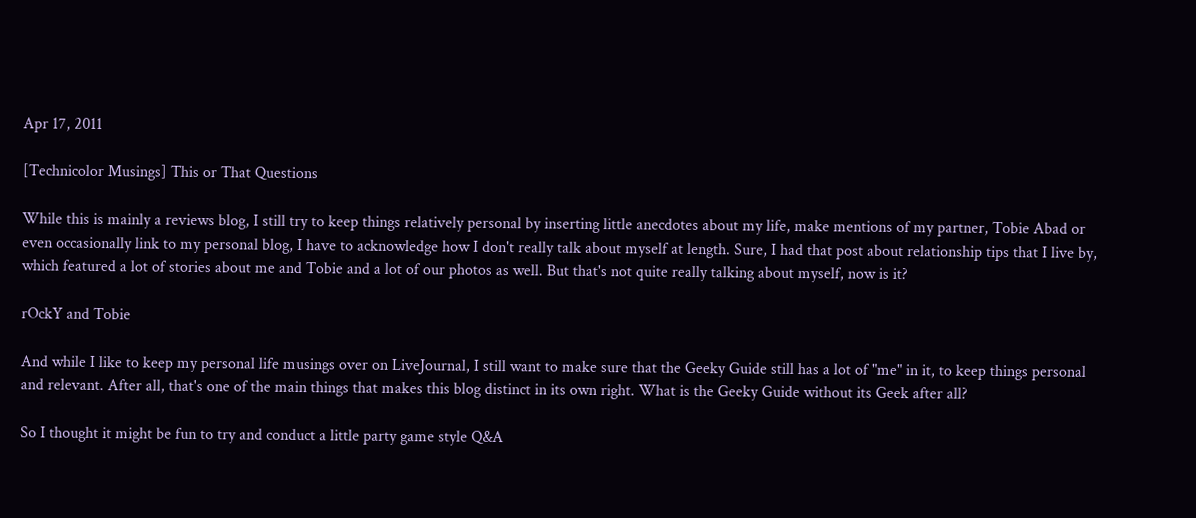Apr 17, 2011

[Technicolor Musings] This or That Questions

While this is mainly a reviews blog, I still try to keep things relatively personal by inserting little anecdotes about my life, make mentions of my partner, Tobie Abad or even occasionally link to my personal blog, I have to acknowledge how I don't really talk about myself at length. Sure, I had that post about relationship tips that I live by, which featured a lot of stories about me and Tobie and a lot of our photos as well. But that's not quite really talking about myself, now is it?

rOckY and Tobie

And while I like to keep my personal life musings over on LiveJournal, I still want to make sure that the Geeky Guide still has a lot of "me" in it, to keep things personal and relevant. After all, that's one of the main things that makes this blog distinct in its own right. What is the Geeky Guide without its Geek after all?

So I thought it might be fun to try and conduct a little party game style Q&A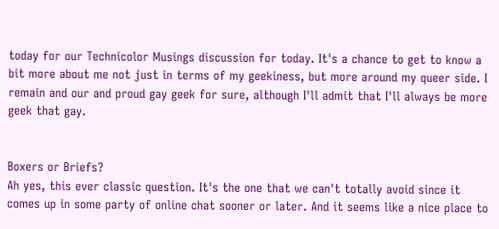today for our Technicolor Musings discussion for today. It's a chance to get to know a bit more about me not just in terms of my geekiness, but more around my queer side. I remain and our and proud gay geek for sure, although I'll admit that I'll always be more geek that gay.


Boxers or Briefs?
Ah yes, this ever classic question. It's the one that we can't totally avoid since it comes up in some party of online chat sooner or later. And it seems like a nice place to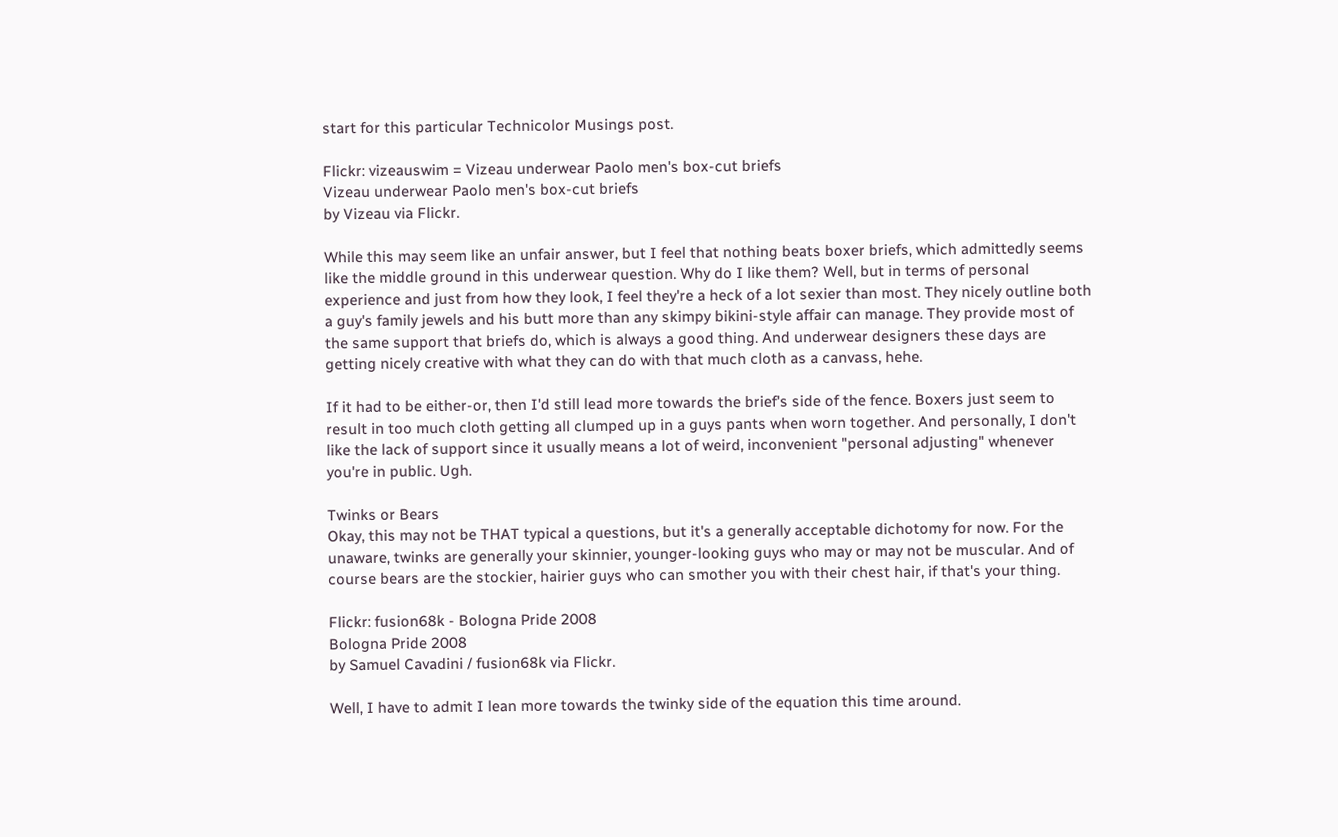start for this particular Technicolor Musings post.

Flickr: vizeauswim = Vizeau underwear Paolo men's box-cut briefs
Vizeau underwear Paolo men's box-cut briefs
by Vizeau via Flickr.

While this may seem like an unfair answer, but I feel that nothing beats boxer briefs, which admittedly seems like the middle ground in this underwear question. Why do I like them? Well, but in terms of personal experience and just from how they look, I feel they're a heck of a lot sexier than most. They nicely outline both a guy's family jewels and his butt more than any skimpy bikini-style affair can manage. They provide most of the same support that briefs do, which is always a good thing. And underwear designers these days are getting nicely creative with what they can do with that much cloth as a canvass, hehe.

If it had to be either-or, then I'd still lead more towards the brief's side of the fence. Boxers just seem to result in too much cloth getting all clumped up in a guys pants when worn together. And personally, I don't like the lack of support since it usually means a lot of weird, inconvenient "personal adjusting" whenever you're in public. Ugh.

Twinks or Bears
Okay, this may not be THAT typical a questions, but it's a generally acceptable dichotomy for now. For the unaware, twinks are generally your skinnier, younger-looking guys who may or may not be muscular. And of course bears are the stockier, hairier guys who can smother you with their chest hair, if that's your thing.

Flickr: fusion68k - Bologna Pride 2008
Bologna Pride 2008
by Samuel Cavadini / fusion68k via Flickr.

Well, I have to admit I lean more towards the twinky side of the equation this time around.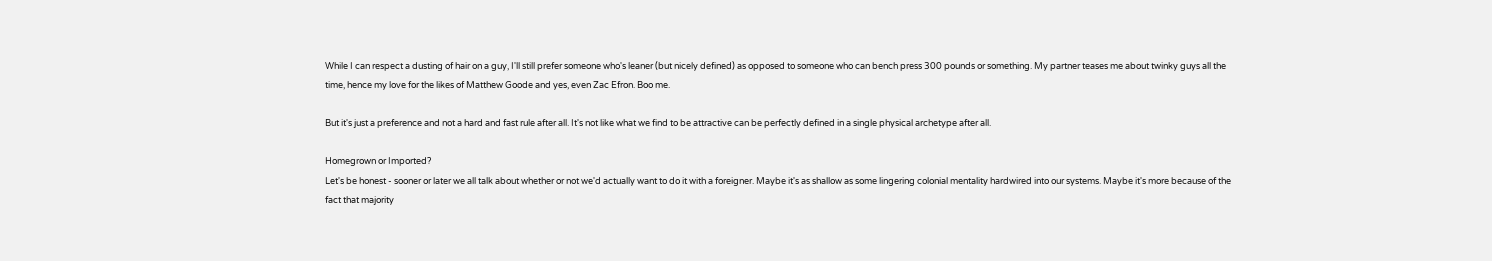While I can respect a dusting of hair on a guy, I'll still prefer someone who's leaner (but nicely defined) as opposed to someone who can bench press 300 pounds or something. My partner teases me about twinky guys all the time, hence my love for the likes of Matthew Goode and yes, even Zac Efron. Boo me.

But it's just a preference and not a hard and fast rule after all. It's not like what we find to be attractive can be perfectly defined in a single physical archetype after all.

Homegrown or Imported?
Let's be honest - sooner or later we all talk about whether or not we'd actually want to do it with a foreigner. Maybe it's as shallow as some lingering colonial mentality hardwired into our systems. Maybe it's more because of the fact that majority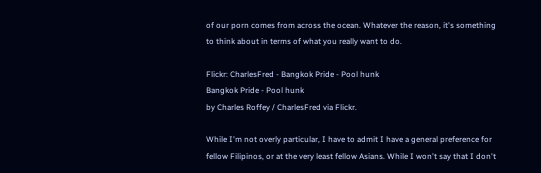of our porn comes from across the ocean. Whatever the reason, it's something to think about in terms of what you really want to do.

Flickr: CharlesFred - Bangkok Pride - Pool hunk
Bangkok Pride - Pool hunk
by Charles Roffey / CharlesFred via Flickr.

While I'm not overly particular, I have to admit I have a general preference for fellow Filipinos, or at the very least fellow Asians. While I won't say that I don't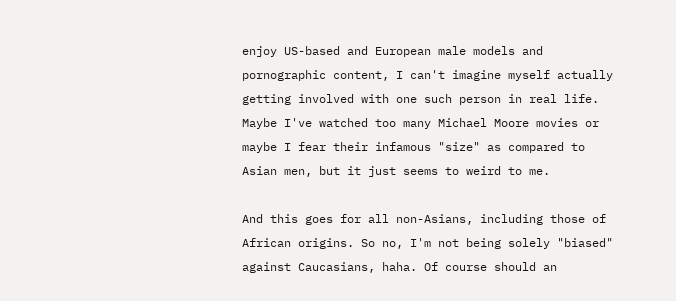enjoy US-based and European male models and pornographic content, I can't imagine myself actually getting involved with one such person in real life. Maybe I've watched too many Michael Moore movies or maybe I fear their infamous "size" as compared to Asian men, but it just seems to weird to me.

And this goes for all non-Asians, including those of African origins. So no, I'm not being solely "biased" against Caucasians, haha. Of course should an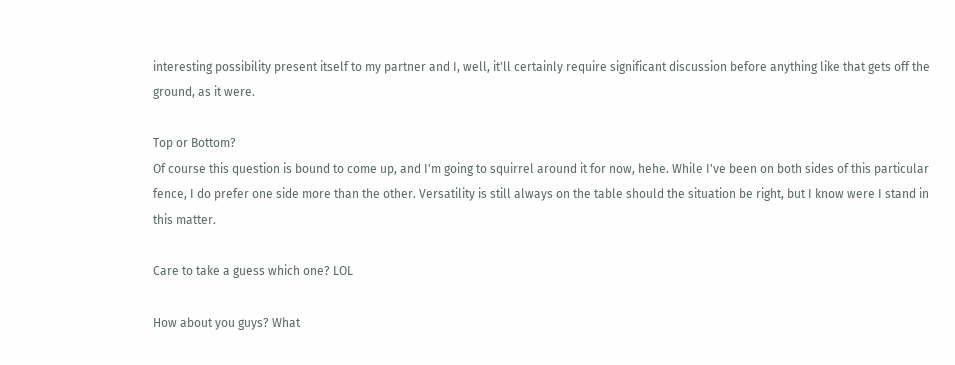interesting possibility present itself to my partner and I, well, it'll certainly require significant discussion before anything like that gets off the ground, as it were.

Top or Bottom?
Of course this question is bound to come up, and I'm going to squirrel around it for now, hehe. While I've been on both sides of this particular fence, I do prefer one side more than the other. Versatility is still always on the table should the situation be right, but I know were I stand in this matter.

Care to take a guess which one? LOL

How about you guys? What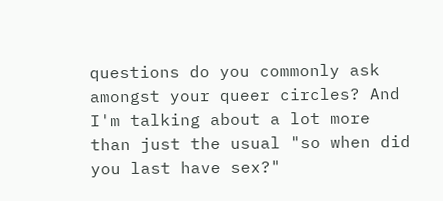questions do you commonly ask amongst your queer circles? And I'm talking about a lot more than just the usual "so when did you last have sex?"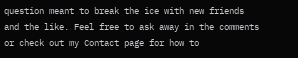question meant to break the ice with new friends and the like. Feel free to ask away in the comments or check out my Contact page for how to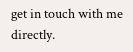get in touch with me directly.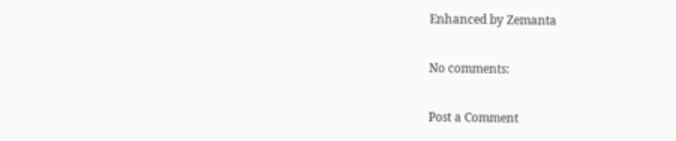Enhanced by Zemanta

No comments:

Post a Comment